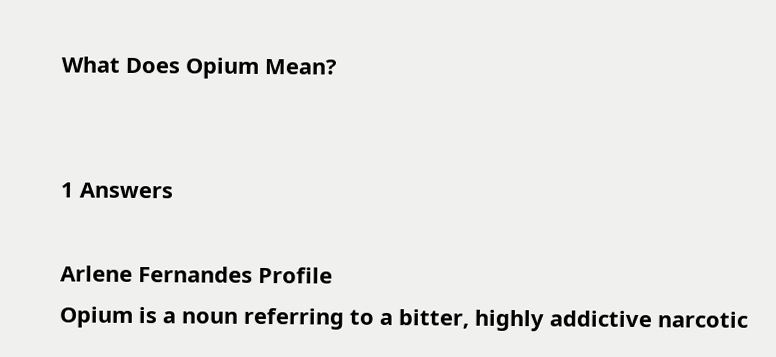What Does Opium Mean?


1 Answers

Arlene Fernandes Profile
Opium is a noun referring to a bitter, highly addictive narcotic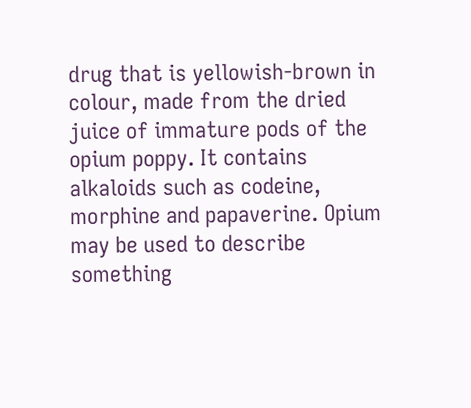drug that is yellowish-brown in colour, made from the dried juice of immature pods of the opium poppy. It contains alkaloids such as codeine, morphine and papaverine. Opium may be used to describe something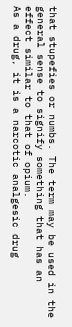that stupefies or numbs. The term may be used in the general sense to signify something that has an effect similar to that of opium.
As a drug, it is a narcotic analgesic drug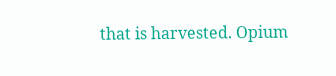that is harvested. Opium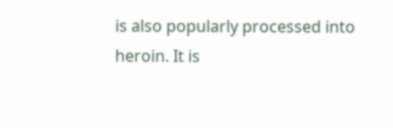is also popularly processed into heroin. It is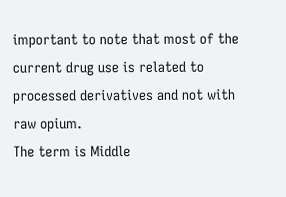important to note that most of the current drug use is related to processed derivatives and not with raw opium.
The term is Middle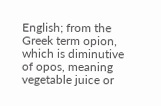English; from the Greek term opion, which is diminutive of opos, meaning vegetable juice or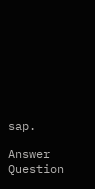sap.

Answer Question